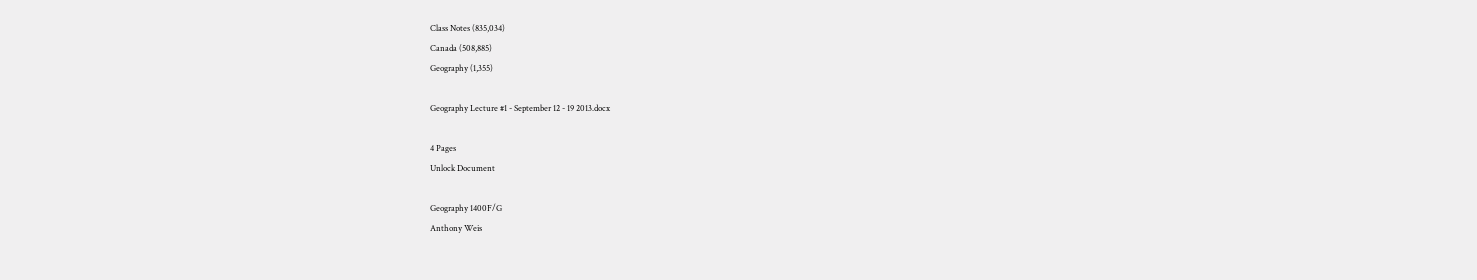Class Notes (835,034)
Canada (508,885)
Geography (1,355)

Geography Lecture #1 - September 12 - 19 2013.docx

4 Pages
Unlock Document

Geography 1400F/G
Anthony Weis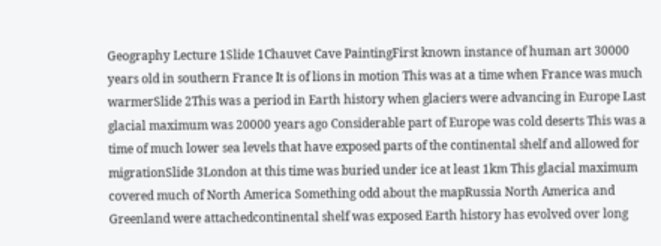Geography Lecture 1Slide 1Chauvet Cave PaintingFirst known instance of human art 30000 years old in southern France It is of lions in motion This was at a time when France was much warmerSlide 2This was a period in Earth history when glaciers were advancing in Europe Last glacial maximum was 20000 years ago Considerable part of Europe was cold deserts This was a time of much lower sea levels that have exposed parts of the continental shelf and allowed for migrationSlide 3London at this time was buried under ice at least 1km This glacial maximum covered much of North America Something odd about the mapRussia North America and Greenland were attachedcontinental shelf was exposed Earth history has evolved over long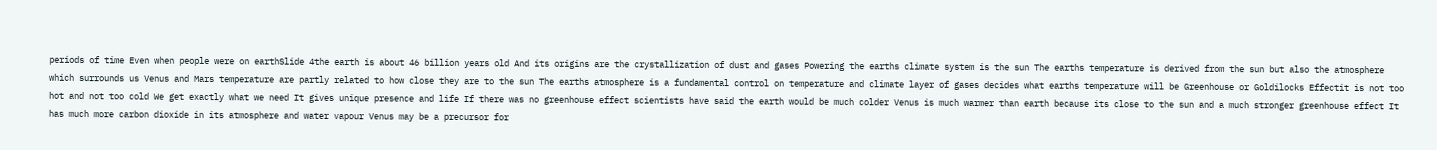periods of time Even when people were on earthSlide 4the earth is about 46 billion years old And its origins are the crystallization of dust and gases Powering the earths climate system is the sun The earths temperature is derived from the sun but also the atmosphere which surrounds us Venus and Mars temperature are partly related to how close they are to the sun The earths atmosphere is a fundamental control on temperature and climate layer of gases decides what earths temperature will be Greenhouse or Goldilocks Effectit is not too hot and not too cold We get exactly what we need It gives unique presence and life If there was no greenhouse effect scientists have said the earth would be much colder Venus is much warmer than earth because its close to the sun and a much stronger greenhouse effect It has much more carbon dioxide in its atmosphere and water vapour Venus may be a precursor for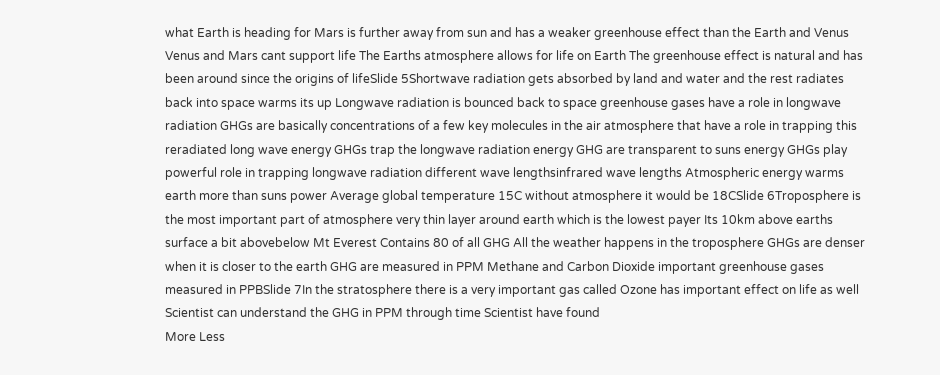what Earth is heading for Mars is further away from sun and has a weaker greenhouse effect than the Earth and Venus Venus and Mars cant support life The Earths atmosphere allows for life on Earth The greenhouse effect is natural and has been around since the origins of lifeSlide 5Shortwave radiation gets absorbed by land and water and the rest radiates back into space warms its up Longwave radiation is bounced back to space greenhouse gases have a role in longwave radiation GHGs are basically concentrations of a few key molecules in the air atmosphere that have a role in trapping this reradiated long wave energy GHGs trap the longwave radiation energy GHG are transparent to suns energy GHGs play powerful role in trapping longwave radiation different wave lengthsinfrared wave lengths Atmospheric energy warms earth more than suns power Average global temperature 15C without atmosphere it would be 18CSlide 6Troposphere is the most important part of atmosphere very thin layer around earth which is the lowest payer Its 10km above earths surface a bit abovebelow Mt Everest Contains 80 of all GHG All the weather happens in the troposphere GHGs are denser when it is closer to the earth GHG are measured in PPM Methane and Carbon Dioxide important greenhouse gases measured in PPBSlide 7In the stratosphere there is a very important gas called Ozone has important effect on life as well Scientist can understand the GHG in PPM through time Scientist have found
More Less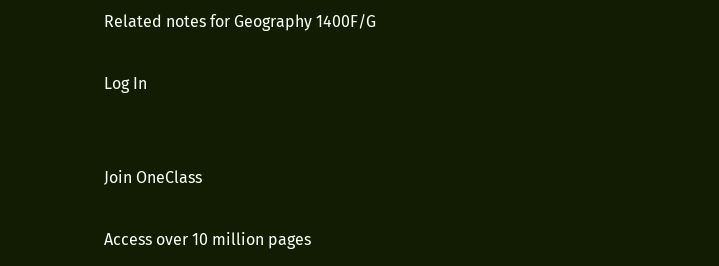Related notes for Geography 1400F/G

Log In


Join OneClass

Access over 10 million pages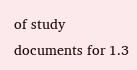of study
documents for 1.3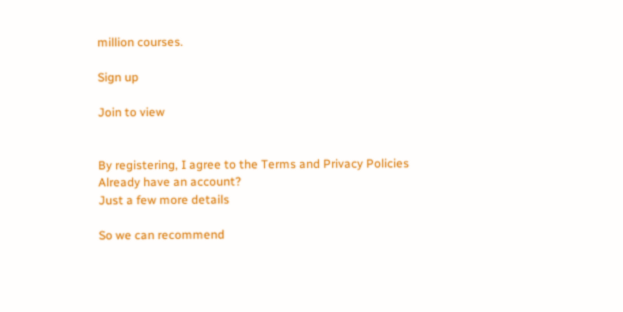million courses.

Sign up

Join to view


By registering, I agree to the Terms and Privacy Policies
Already have an account?
Just a few more details

So we can recommend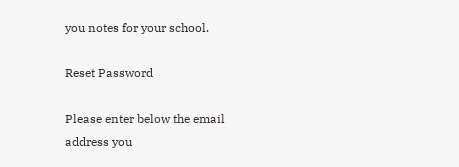you notes for your school.

Reset Password

Please enter below the email address you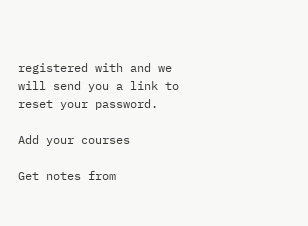registered with and we will send you a link to reset your password.

Add your courses

Get notes from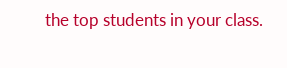the top students in your class.